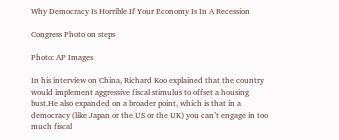Why Democracy Is Horrible If Your Economy Is In A Recession

Congress Photo on steps

Photo: AP Images

In his interview on China, Richard Koo explained that the country would implement aggressive fiscal stimulus to offset a housing bust.He also expanded on a broader point, which is that in a democracy (like Japan or the US or the UK) you can’t engage in too much fiscal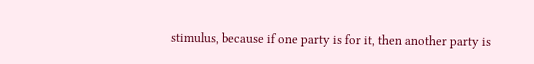stimulus, because if one party is for it, then another party is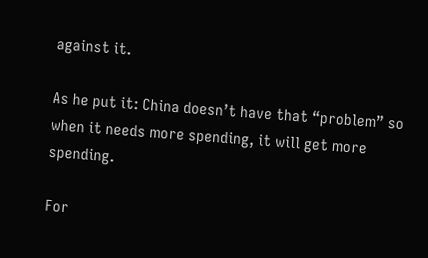against it.

As he put it: China doesn’t have that “problem” so when it needs more spending, it will get more spending.

For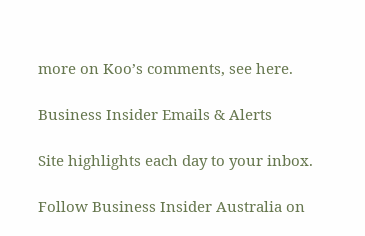more on Koo’s comments, see here.

Business Insider Emails & Alerts

Site highlights each day to your inbox.

Follow Business Insider Australia on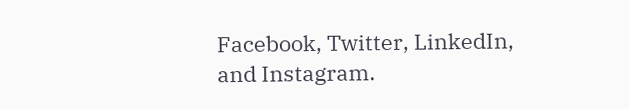Facebook, Twitter, LinkedIn, and Instagram.